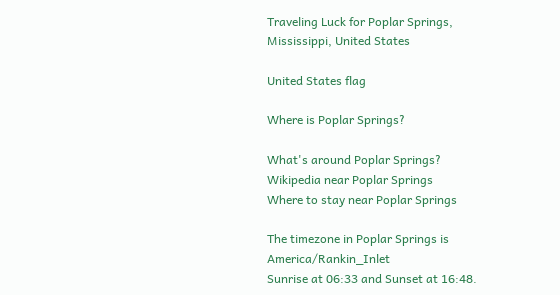Traveling Luck for Poplar Springs, Mississippi, United States

United States flag

Where is Poplar Springs?

What's around Poplar Springs?
Wikipedia near Poplar Springs
Where to stay near Poplar Springs

The timezone in Poplar Springs is America/Rankin_Inlet
Sunrise at 06:33 and Sunset at 16:48.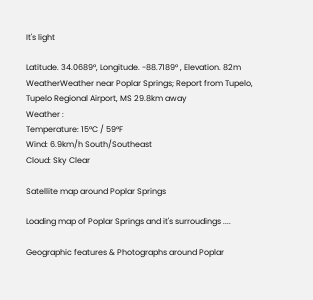It's light

Latitude. 34.0689°, Longitude. -88.7189° , Elevation. 82m
WeatherWeather near Poplar Springs; Report from Tupelo, Tupelo Regional Airport, MS 29.8km away
Weather :
Temperature: 15°C / 59°F
Wind: 6.9km/h South/Southeast
Cloud: Sky Clear

Satellite map around Poplar Springs

Loading map of Poplar Springs and it's surroudings ....

Geographic features & Photographs around Poplar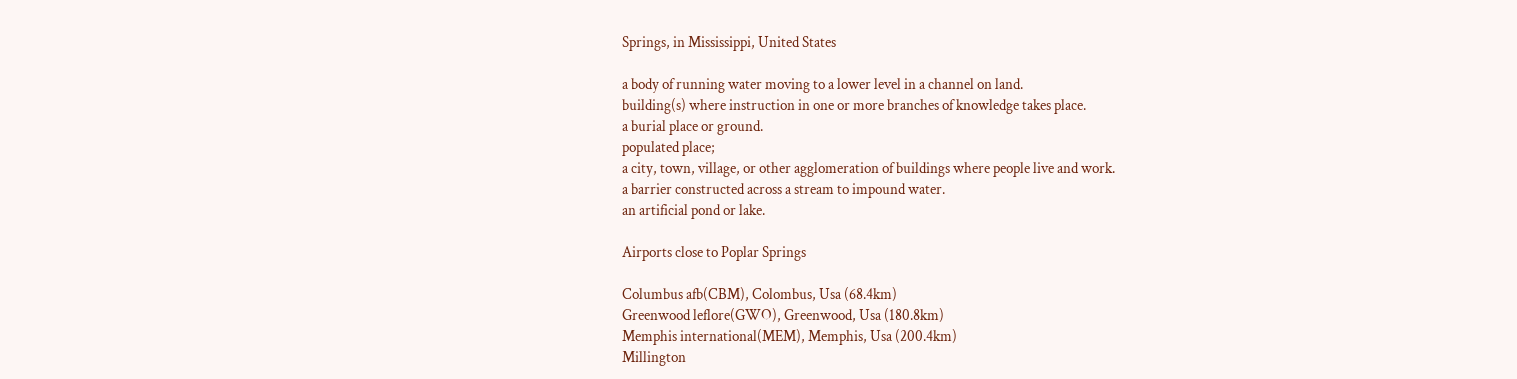Springs, in Mississippi, United States

a body of running water moving to a lower level in a channel on land.
building(s) where instruction in one or more branches of knowledge takes place.
a burial place or ground.
populated place;
a city, town, village, or other agglomeration of buildings where people live and work.
a barrier constructed across a stream to impound water.
an artificial pond or lake.

Airports close to Poplar Springs

Columbus afb(CBM), Colombus, Usa (68.4km)
Greenwood leflore(GWO), Greenwood, Usa (180.8km)
Memphis international(MEM), Memphis, Usa (200.4km)
Millington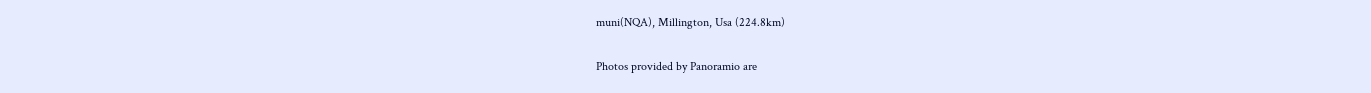muni(NQA), Millington, Usa (224.8km)

Photos provided by Panoramio are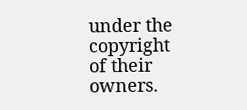under the copyright of their owners.